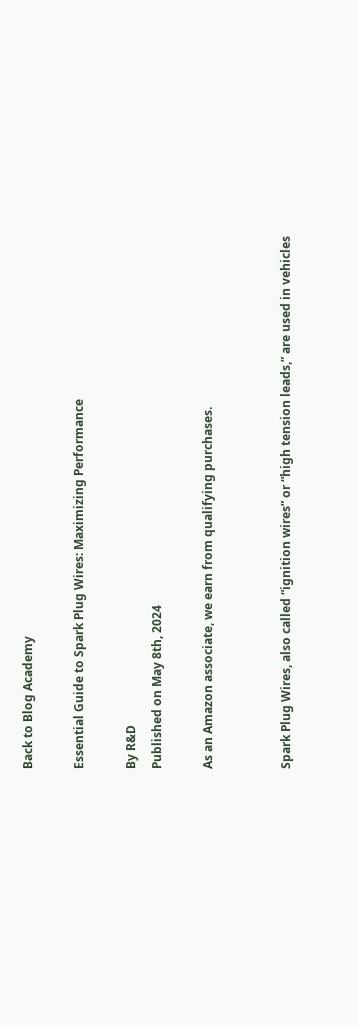Back to Blog Academy

Essential Guide to Spark Plug Wires: Maximizing Performance

By R&D
Published on May 8th, 2024

As an Amazon associate, we earn from qualifying purchases.


Spark Plug Wires, also called “ignition wires” or “high tension leads,” are used in vehicles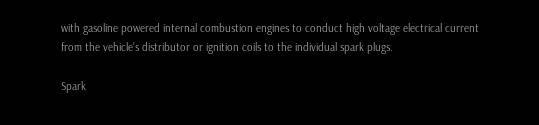with gasoline powered internal combustion engines to conduct high voltage electrical current from the vehicle’s distributor or ignition coils to the individual spark plugs.

Spark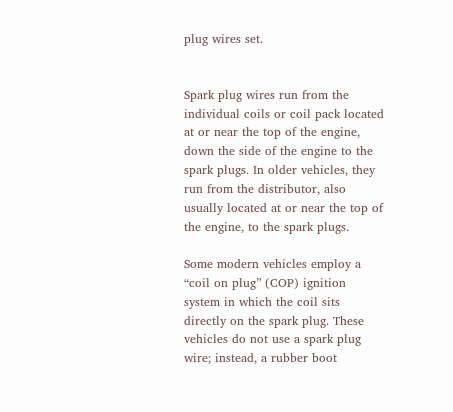plug wires set.


Spark plug wires run from the individual coils or coil pack located at or near the top of the engine, down the side of the engine to the spark plugs. In older vehicles, they run from the distributor, also usually located at or near the top of the engine, to the spark plugs.

Some modern vehicles employ a “coil on plug” (COP) ignition system in which the coil sits directly on the spark plug. These vehicles do not use a spark plug wire; instead, a rubber boot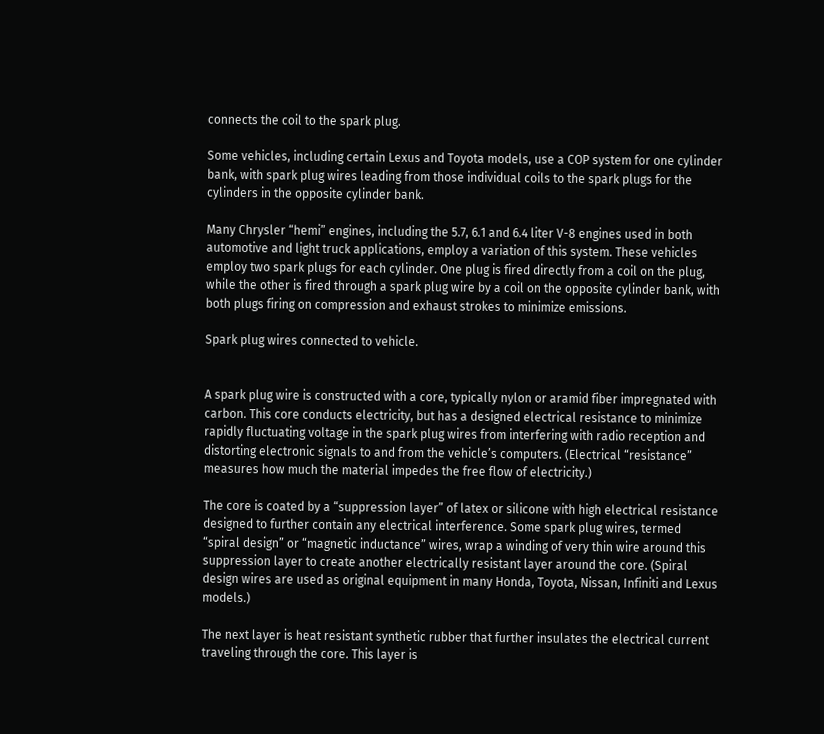connects the coil to the spark plug.

Some vehicles, including certain Lexus and Toyota models, use a COP system for one cylinder bank, with spark plug wires leading from those individual coils to the spark plugs for the cylinders in the opposite cylinder bank.

Many Chrysler “hemi” engines, including the 5.7, 6.1 and 6.4 liter V-8 engines used in both automotive and light truck applications, employ a variation of this system. These vehicles employ two spark plugs for each cylinder. One plug is fired directly from a coil on the plug, while the other is fired through a spark plug wire by a coil on the opposite cylinder bank, with both plugs firing on compression and exhaust strokes to minimize emissions.

Spark plug wires connected to vehicle.


A spark plug wire is constructed with a core, typically nylon or aramid fiber impregnated with carbon. This core conducts electricity, but has a designed electrical resistance to minimize rapidly fluctuating voltage in the spark plug wires from interfering with radio reception and distorting electronic signals to and from the vehicle’s computers. (Electrical “resistance” measures how much the material impedes the free flow of electricity.)

The core is coated by a “suppression layer” of latex or silicone with high electrical resistance designed to further contain any electrical interference. Some spark plug wires, termed “spiral design” or “magnetic inductance” wires, wrap a winding of very thin wire around this suppression layer to create another electrically resistant layer around the core. (Spiral design wires are used as original equipment in many Honda, Toyota, Nissan, Infiniti and Lexus models.)

The next layer is heat resistant synthetic rubber that further insulates the electrical current traveling through the core. This layer is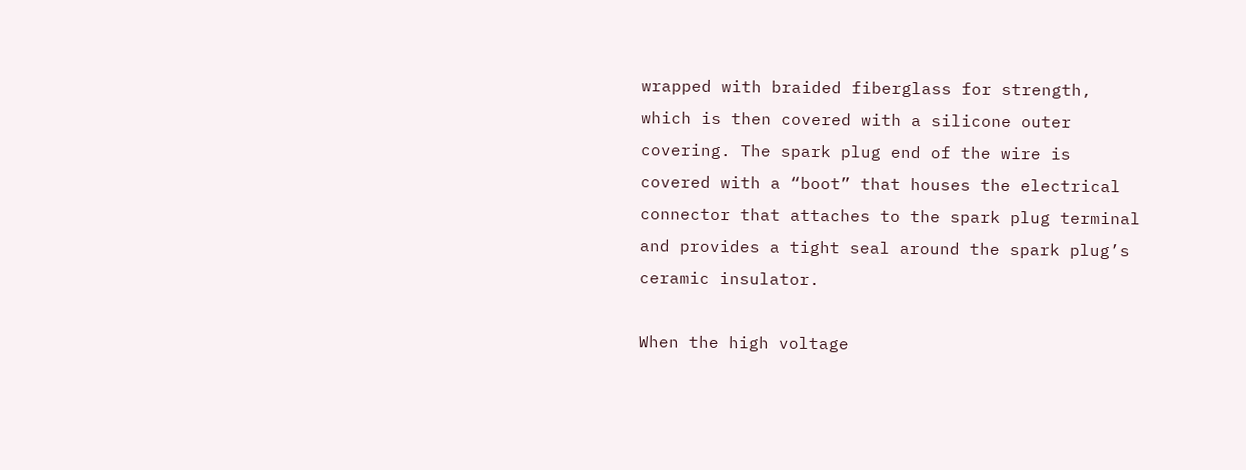wrapped with braided fiberglass for strength, which is then covered with a silicone outer covering. The spark plug end of the wire is covered with a “boot” that houses the electrical connector that attaches to the spark plug terminal and provides a tight seal around the spark plug’s ceramic insulator.

When the high voltage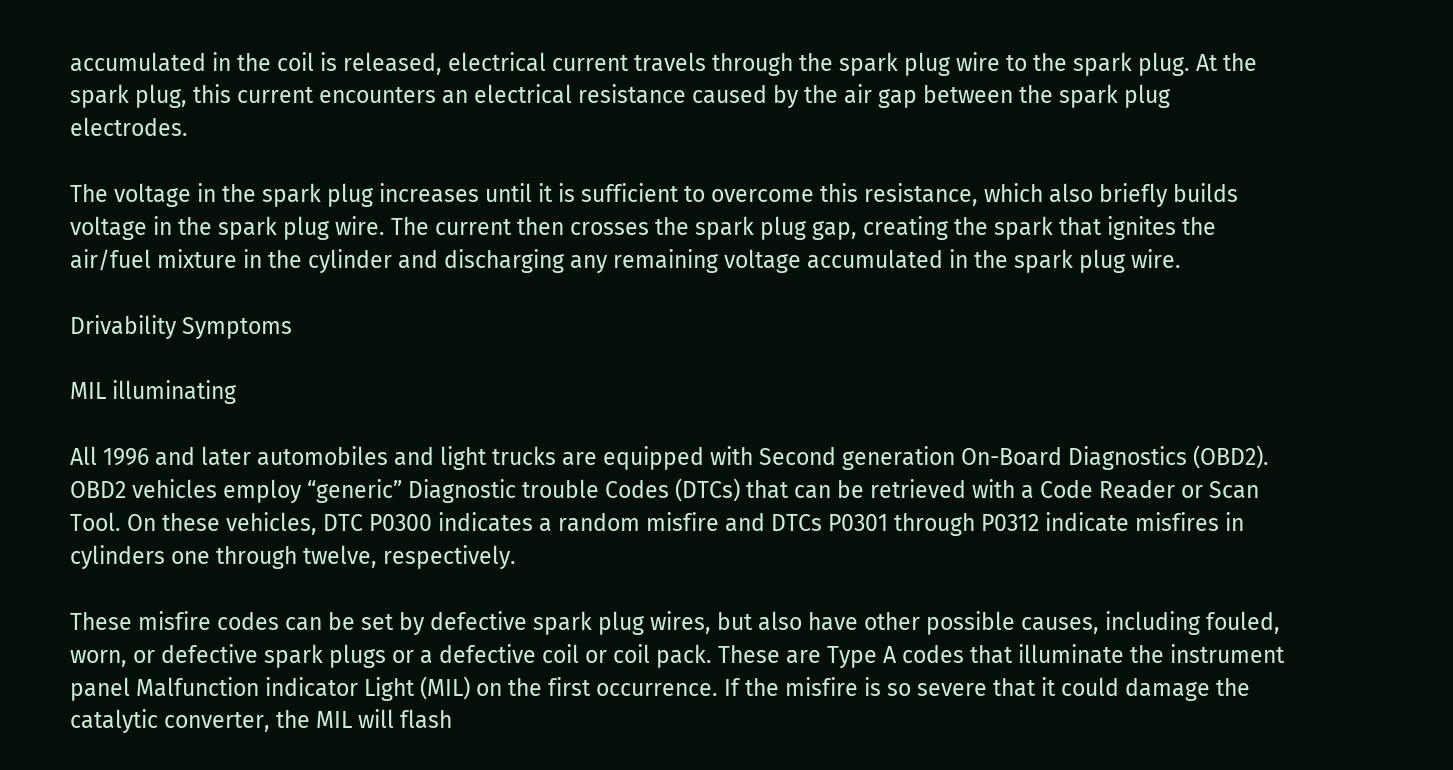accumulated in the coil is released, electrical current travels through the spark plug wire to the spark plug. At the spark plug, this current encounters an electrical resistance caused by the air gap between the spark plug electrodes.

The voltage in the spark plug increases until it is sufficient to overcome this resistance, which also briefly builds voltage in the spark plug wire. The current then crosses the spark plug gap, creating the spark that ignites the air/fuel mixture in the cylinder and discharging any remaining voltage accumulated in the spark plug wire.

Drivability Symptoms

MIL illuminating

All 1996 and later automobiles and light trucks are equipped with Second generation On-Board Diagnostics (OBD2). OBD2 vehicles employ “generic” Diagnostic trouble Codes (DTCs) that can be retrieved with a Code Reader or Scan Tool. On these vehicles, DTC P0300 indicates a random misfire and DTCs P0301 through P0312 indicate misfires in cylinders one through twelve, respectively.

These misfire codes can be set by defective spark plug wires, but also have other possible causes, including fouled, worn, or defective spark plugs or a defective coil or coil pack. These are Type A codes that illuminate the instrument panel Malfunction indicator Light (MIL) on the first occurrence. If the misfire is so severe that it could damage the catalytic converter, the MIL will flash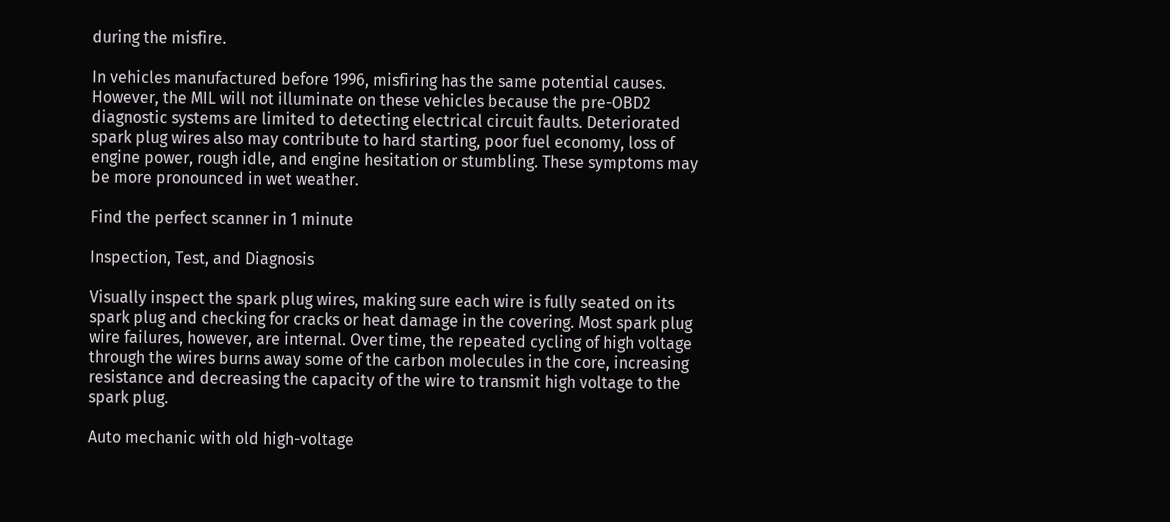during the misfire.

In vehicles manufactured before 1996, misfiring has the same potential causes. However, the MIL will not illuminate on these vehicles because the pre-OBD2 diagnostic systems are limited to detecting electrical circuit faults. Deteriorated spark plug wires also may contribute to hard starting, poor fuel economy, loss of engine power, rough idle, and engine hesitation or stumbling. These symptoms may be more pronounced in wet weather.

Find the perfect scanner in 1 minute

Inspection, Test, and Diagnosis

Visually inspect the spark plug wires, making sure each wire is fully seated on its spark plug and checking for cracks or heat damage in the covering. Most spark plug wire failures, however, are internal. Over time, the repeated cycling of high voltage through the wires burns away some of the carbon molecules in the core, increasing resistance and decreasing the capacity of the wire to transmit high voltage to the spark plug.

Auto mechanic with old high-voltage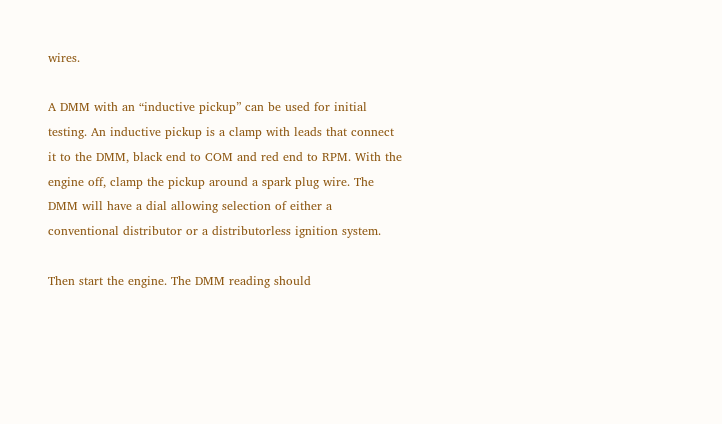wires.

A DMM with an “inductive pickup” can be used for initial testing. An inductive pickup is a clamp with leads that connect it to the DMM, black end to COM and red end to RPM. With the engine off, clamp the pickup around a spark plug wire. The DMM will have a dial allowing selection of either a conventional distributor or a distributorless ignition system.

Then start the engine. The DMM reading should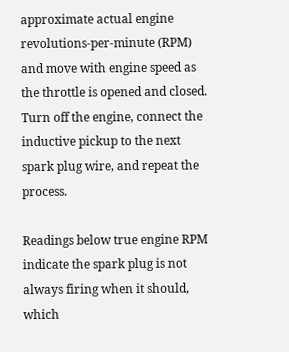approximate actual engine revolutions-per-minute (RPM) and move with engine speed as the throttle is opened and closed. Turn off the engine, connect the inductive pickup to the next spark plug wire, and repeat the process.

Readings below true engine RPM indicate the spark plug is not always firing when it should, which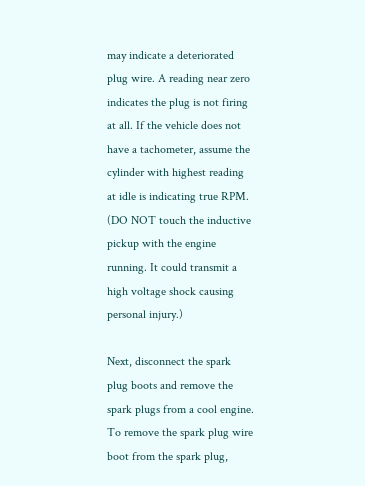may indicate a deteriorated plug wire. A reading near zero indicates the plug is not firing at all. If the vehicle does not have a tachometer, assume the cylinder with highest reading at idle is indicating true RPM. (DO NOT touch the inductive pickup with the engine running. It could transmit a high voltage shock causing personal injury.)

Next, disconnect the spark plug boots and remove the spark plugs from a cool engine. To remove the spark plug wire boot from the spark plug,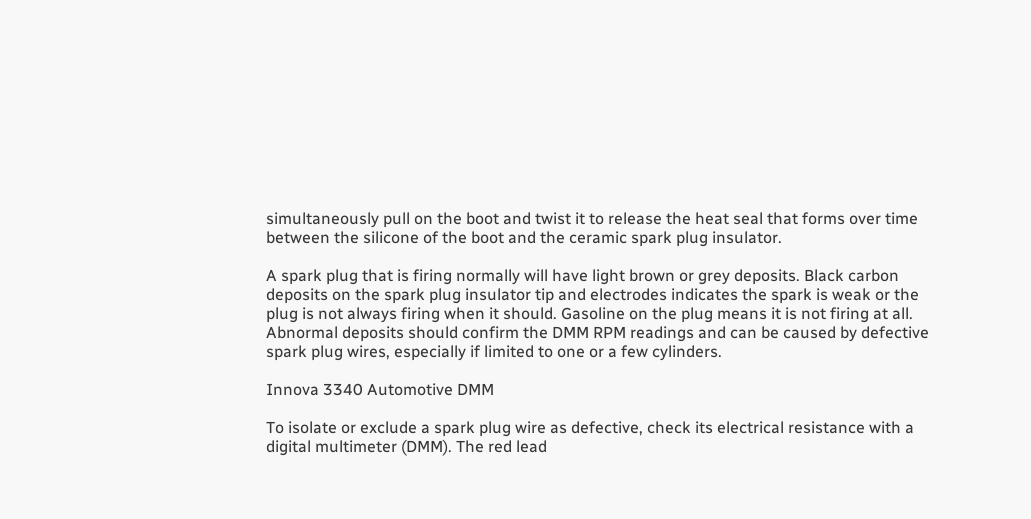simultaneously pull on the boot and twist it to release the heat seal that forms over time between the silicone of the boot and the ceramic spark plug insulator.

A spark plug that is firing normally will have light brown or grey deposits. Black carbon deposits on the spark plug insulator tip and electrodes indicates the spark is weak or the plug is not always firing when it should. Gasoline on the plug means it is not firing at all. Abnormal deposits should confirm the DMM RPM readings and can be caused by defective spark plug wires, especially if limited to one or a few cylinders.

Innova 3340 Automotive DMM

To isolate or exclude a spark plug wire as defective, check its electrical resistance with a digital multimeter (DMM). The red lead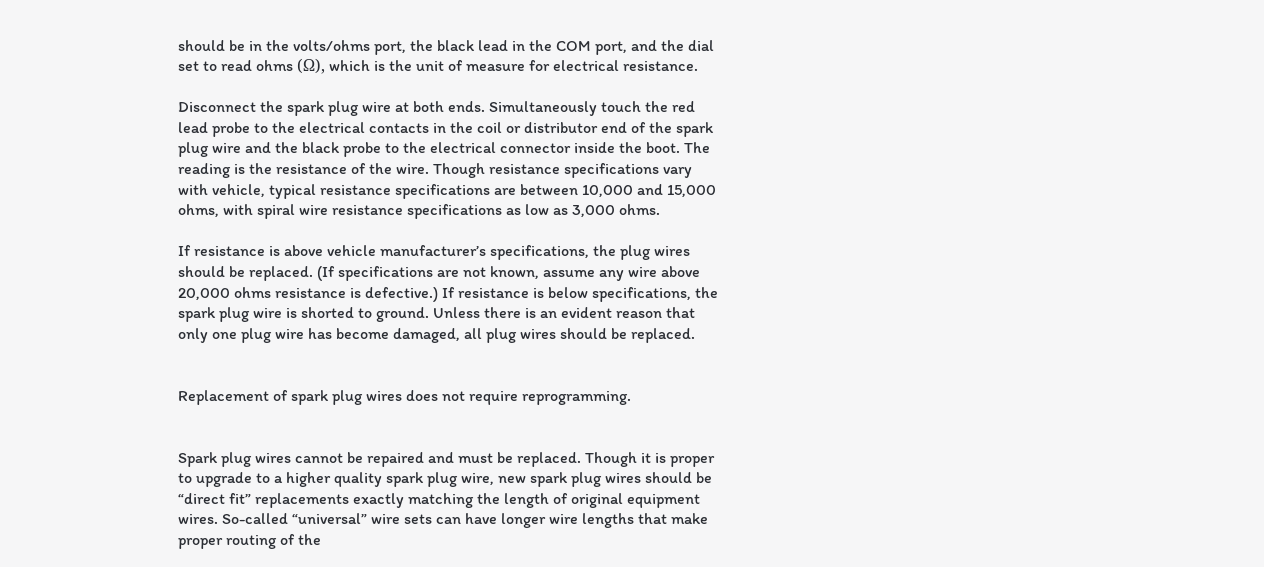should be in the volts/ohms port, the black lead in the COM port, and the dial set to read ohms (Ω), which is the unit of measure for electrical resistance.

Disconnect the spark plug wire at both ends. Simultaneously touch the red lead probe to the electrical contacts in the coil or distributor end of the spark plug wire and the black probe to the electrical connector inside the boot. The reading is the resistance of the wire. Though resistance specifications vary with vehicle, typical resistance specifications are between 10,000 and 15,000 ohms, with spiral wire resistance specifications as low as 3,000 ohms.

If resistance is above vehicle manufacturer’s specifications, the plug wires should be replaced. (If specifications are not known, assume any wire above 20,000 ohms resistance is defective.) If resistance is below specifications, the spark plug wire is shorted to ground. Unless there is an evident reason that only one plug wire has become damaged, all plug wires should be replaced.


Replacement of spark plug wires does not require reprogramming.


Spark plug wires cannot be repaired and must be replaced. Though it is proper to upgrade to a higher quality spark plug wire, new spark plug wires should be “direct fit” replacements exactly matching the length of original equipment wires. So-called “universal” wire sets can have longer wire lengths that make proper routing of the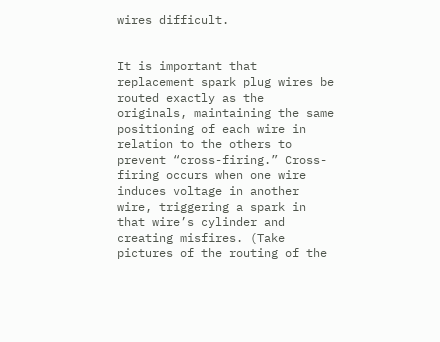wires difficult.


It is important that replacement spark plug wires be routed exactly as the originals, maintaining the same positioning of each wire in relation to the others to prevent “cross-firing.” Cross-firing occurs when one wire induces voltage in another wire, triggering a spark in that wire’s cylinder and creating misfires. (Take pictures of the routing of the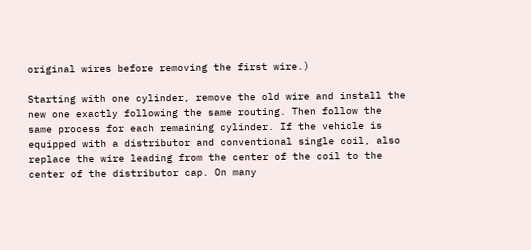original wires before removing the first wire.)

Starting with one cylinder, remove the old wire and install the new one exactly following the same routing. Then follow the same process for each remaining cylinder. If the vehicle is equipped with a distributor and conventional single coil, also replace the wire leading from the center of the coil to the center of the distributor cap. On many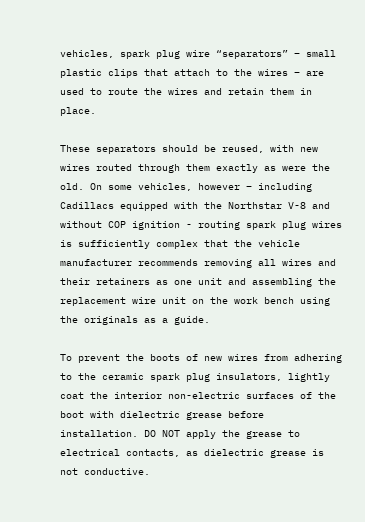vehicles, spark plug wire “separators” – small plastic clips that attach to the wires – are used to route the wires and retain them in place.

These separators should be reused, with new wires routed through them exactly as were the old. On some vehicles, however – including Cadillacs equipped with the Northstar V-8 and without COP ignition - routing spark plug wires is sufficiently complex that the vehicle manufacturer recommends removing all wires and their retainers as one unit and assembling the replacement wire unit on the work bench using the originals as a guide.

To prevent the boots of new wires from adhering to the ceramic spark plug insulators, lightly coat the interior non-electric surfaces of the boot with dielectric grease before installation. DO NOT apply the grease to electrical contacts, as dielectric grease is not conductive.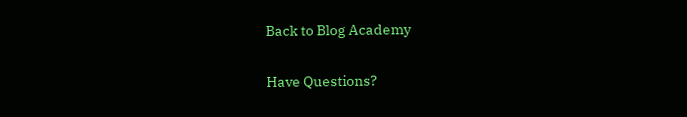Back to Blog Academy

Have Questions?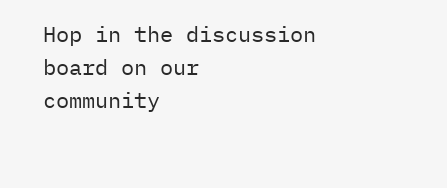Hop in the discussion board on our community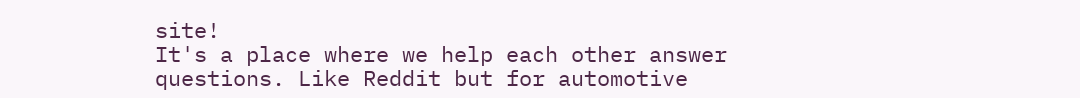site!
It's a place where we help each other answer questions. Like Reddit but for automotive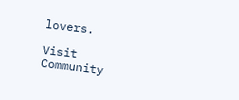lovers.

Visit Community